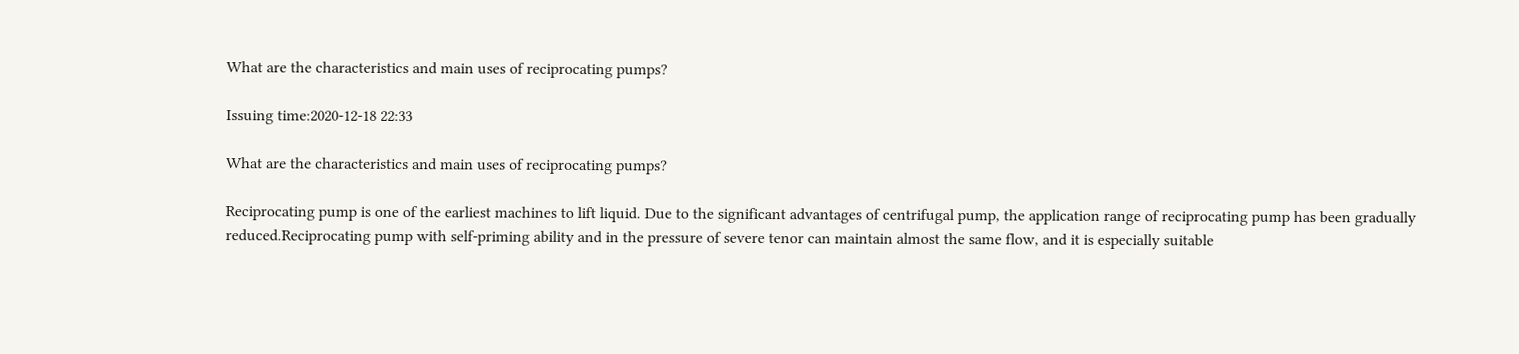What are the characteristics and main uses of reciprocating pumps?

Issuing time:2020-12-18 22:33

What are the characteristics and main uses of reciprocating pumps?

Reciprocating pump is one of the earliest machines to lift liquid. Due to the significant advantages of centrifugal pump, the application range of reciprocating pump has been gradually reduced.Reciprocating pump with self-priming ability and in the pressure of severe tenor can maintain almost the same flow, and it is especially suitable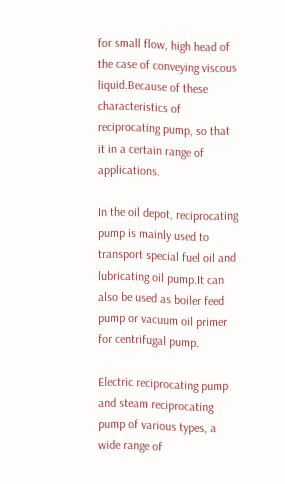for small flow, high head of the case of conveying viscous liquid.Because of these characteristics of reciprocating pump, so that it in a certain range of applications.

In the oil depot, reciprocating pump is mainly used to transport special fuel oil and lubricating oil pump.It can also be used as boiler feed pump or vacuum oil primer for centrifugal pump.

Electric reciprocating pump and steam reciprocating pump of various types, a wide range of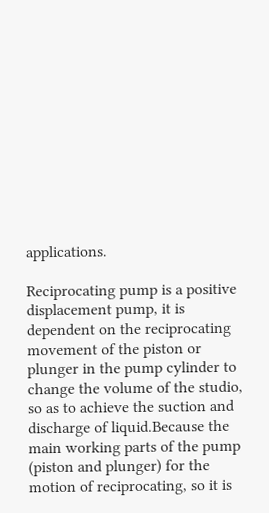applications.

Reciprocating pump is a positive displacement pump, it is dependent on the reciprocating movement of the piston or plunger in the pump cylinder to change the volume of the studio, so as to achieve the suction and discharge of liquid.Because the main working parts of the pump (piston and plunger) for the motion of reciprocating, so it is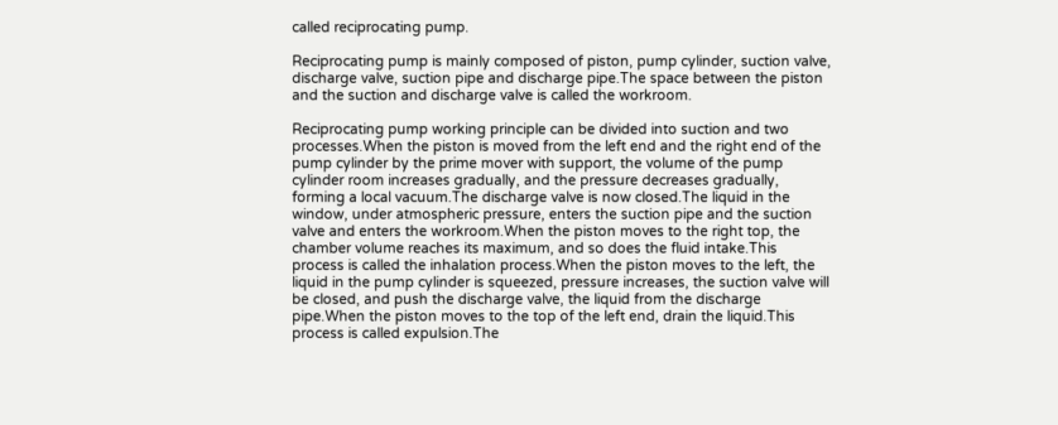called reciprocating pump.

Reciprocating pump is mainly composed of piston, pump cylinder, suction valve, discharge valve, suction pipe and discharge pipe.The space between the piston and the suction and discharge valve is called the workroom.

Reciprocating pump working principle can be divided into suction and two processes.When the piston is moved from the left end and the right end of the pump cylinder by the prime mover with support, the volume of the pump cylinder room increases gradually, and the pressure decreases gradually, forming a local vacuum.The discharge valve is now closed.The liquid in the window, under atmospheric pressure, enters the suction pipe and the suction valve and enters the workroom.When the piston moves to the right top, the chamber volume reaches its maximum, and so does the fluid intake.This process is called the inhalation process.When the piston moves to the left, the liquid in the pump cylinder is squeezed, pressure increases, the suction valve will be closed, and push the discharge valve, the liquid from the discharge pipe.When the piston moves to the top of the left end, drain the liquid.This process is called expulsion.The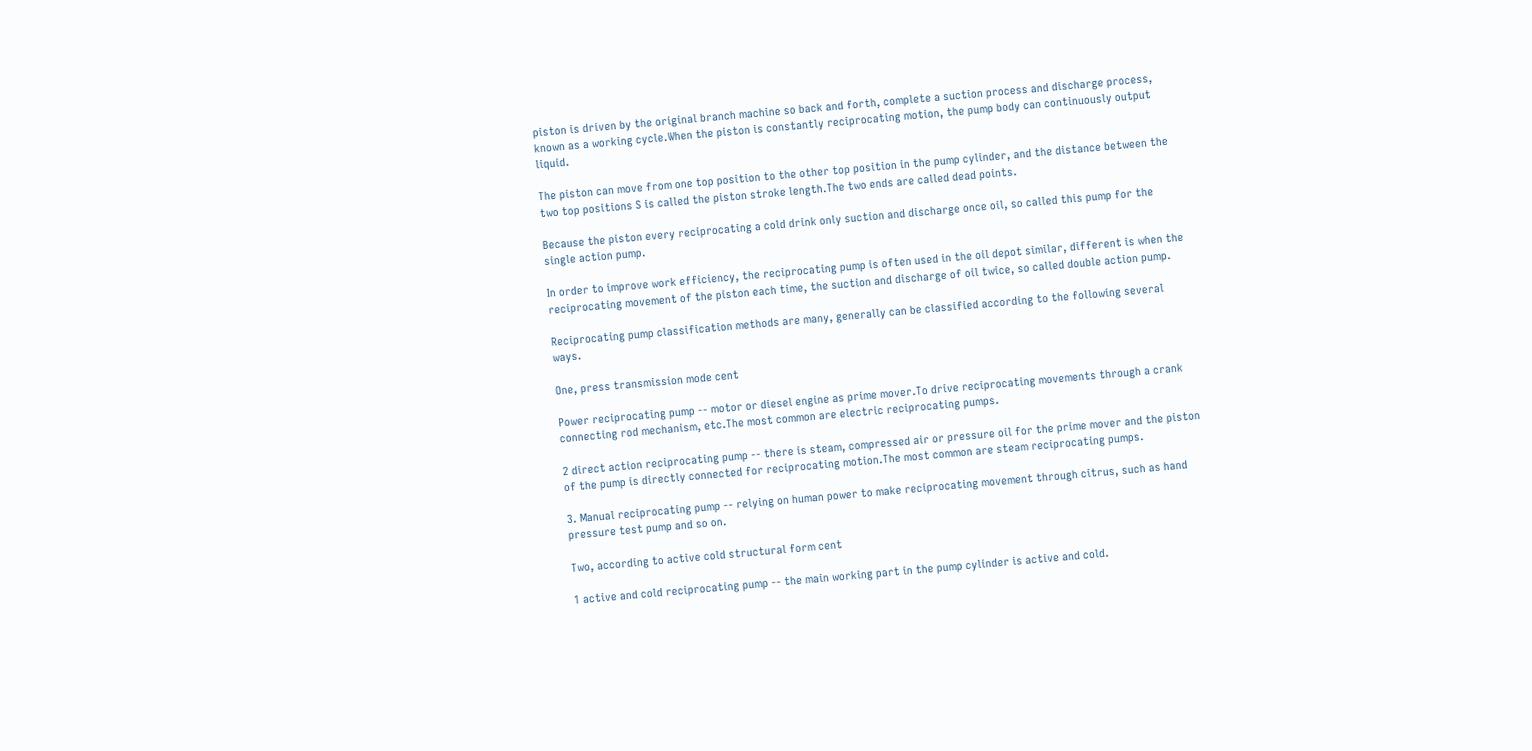piston is driven by the original branch machine so back and forth, complete a suction process and discharge process, known as a working cycle.When the piston is constantly reciprocating motion, the pump body can continuously output liquid.

The piston can move from one top position to the other top position in the pump cylinder, and the distance between the two top positions S is called the piston stroke length.The two ends are called dead points.

Because the piston every reciprocating a cold drink only suction and discharge once oil, so called this pump for the single action pump.

In order to improve work efficiency, the reciprocating pump is often used in the oil depot similar, different is when the reciprocating movement of the piston each time, the suction and discharge of oil twice, so called double action pump.

Reciprocating pump classification methods are many, generally can be classified according to the following several ways.

One, press transmission mode cent

Power reciprocating pump -- motor or diesel engine as prime mover.To drive reciprocating movements through a crank connecting rod mechanism, etc.The most common are electric reciprocating pumps.

2 direct action reciprocating pump -- there is steam, compressed air or pressure oil for the prime mover and the piston of the pump is directly connected for reciprocating motion.The most common are steam reciprocating pumps.

3. Manual reciprocating pump -- relying on human power to make reciprocating movement through citrus, such as hand pressure test pump and so on.

Two, according to active cold structural form cent

1 active and cold reciprocating pump -- the main working part in the pump cylinder is active and cold.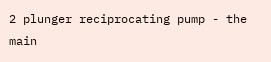2 plunger reciprocating pump - the main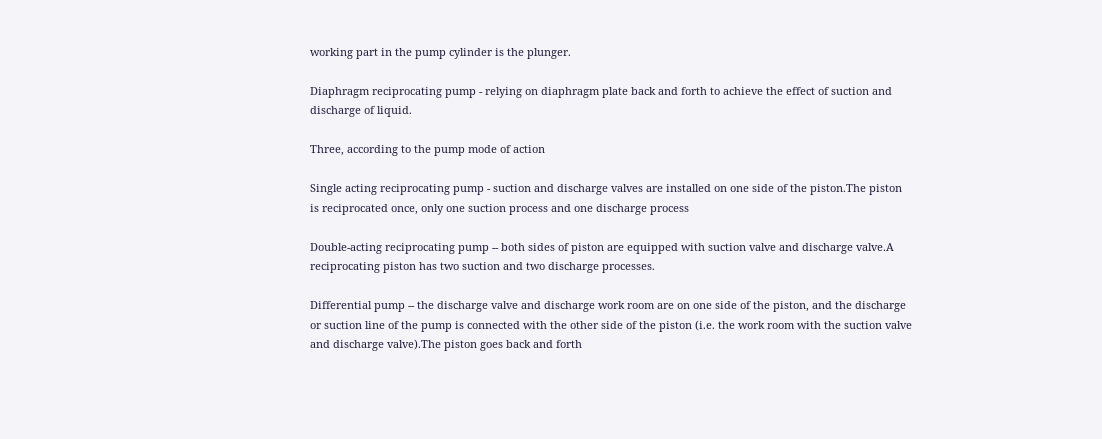working part in the pump cylinder is the plunger.

Diaphragm reciprocating pump - relying on diaphragm plate back and forth to achieve the effect of suction and discharge of liquid.

Three, according to the pump mode of action

Single acting reciprocating pump - suction and discharge valves are installed on one side of the piston.The piston is reciprocated once, only one suction process and one discharge process

Double-acting reciprocating pump -- both sides of piston are equipped with suction valve and discharge valve.A reciprocating piston has two suction and two discharge processes.

Differential pump -- the discharge valve and discharge work room are on one side of the piston, and the discharge or suction line of the pump is connected with the other side of the piston (i.e. the work room with the suction valve and discharge valve).The piston goes back and forth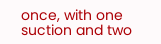once, with one suction and two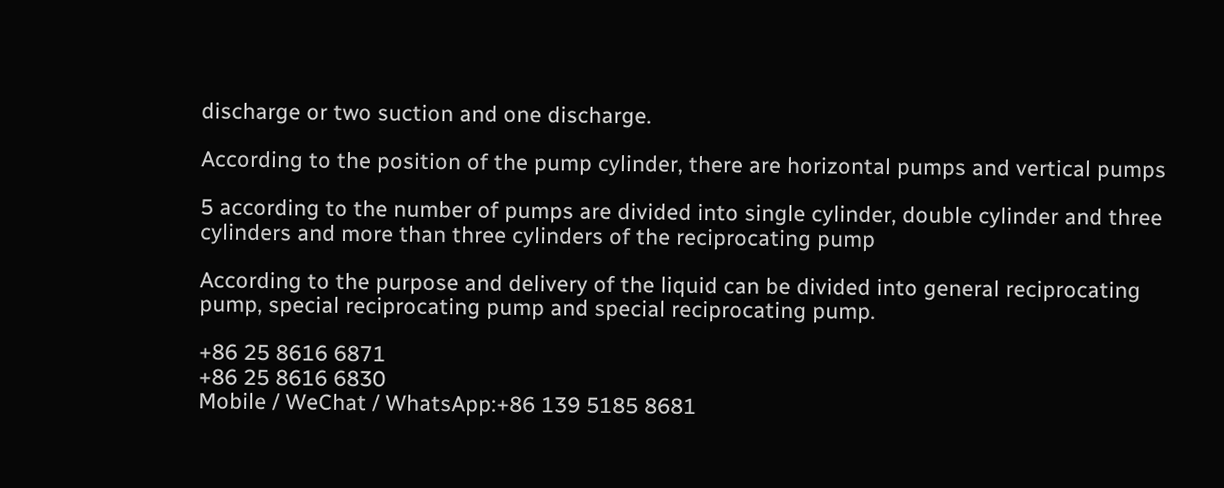discharge or two suction and one discharge.

According to the position of the pump cylinder, there are horizontal pumps and vertical pumps

5 according to the number of pumps are divided into single cylinder, double cylinder and three cylinders and more than three cylinders of the reciprocating pump

According to the purpose and delivery of the liquid can be divided into general reciprocating pump, special reciprocating pump and special reciprocating pump.

+86 25 8616 6871
+86 25 8616 6830
Mobile / WeChat / WhatsApp:+86 139 5185 8681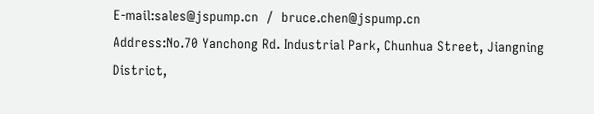E-mail:sales@jspump.cn  /  bruce.chen@jspump.cn
Address:No.70 Yanchong Rd. Industrial Park, Chunhua Street, Jiangning District,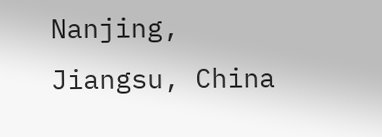Nanjing, Jiangsu, China